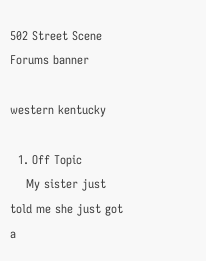502 Street Scene Forums banner

western kentucky

  1. Off Topic
    My sister just told me she just got a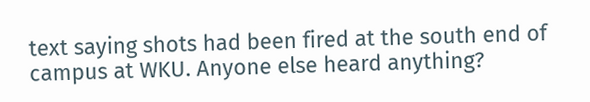text saying shots had been fired at the south end of campus at WKU. Anyone else heard anything?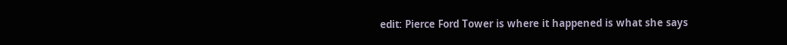edit: Pierce Ford Tower is where it happened is what she says